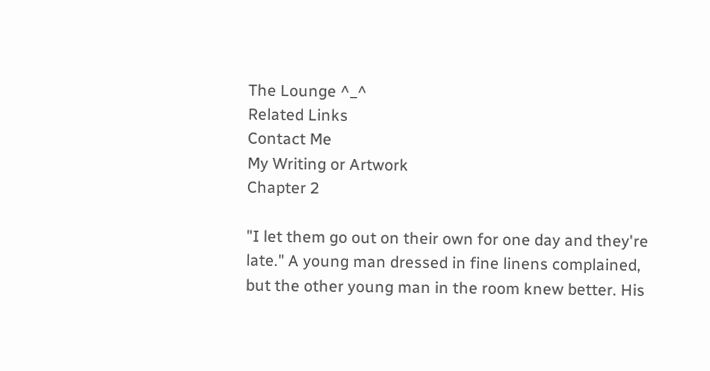The Lounge ^_^
Related Links
Contact Me
My Writing or Artwork
Chapter 2

"I let them go out on their own for one day and they're late." A young man dressed in fine linens complained, but the other young man in the room knew better. His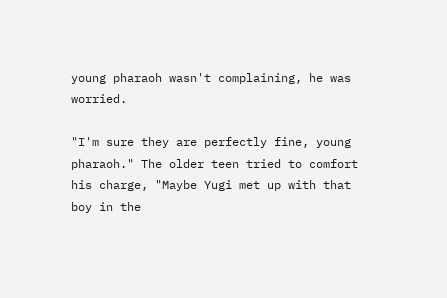young pharaoh wasn't complaining, he was worried.

"I'm sure they are perfectly fine, young pharaoh." The older teen tried to comfort his charge, "Maybe Yugi met up with that boy in the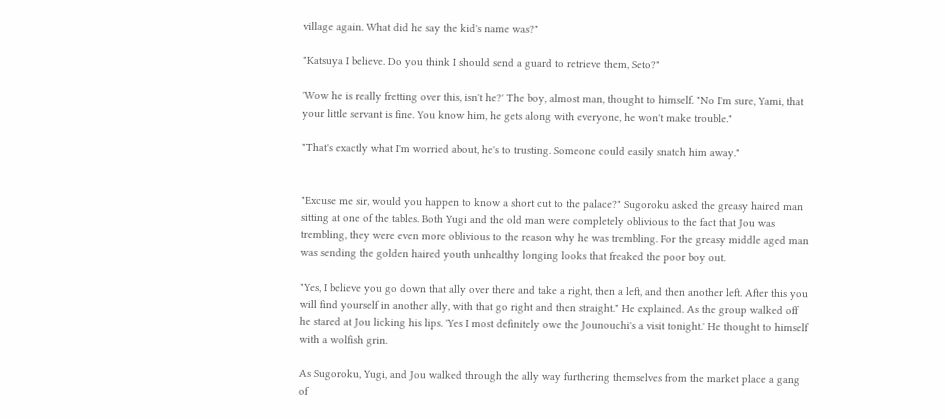village again. What did he say the kid's name was?"

"Katsuya I believe. Do you think I should send a guard to retrieve them, Seto?"

'Wow he is really fretting over this, isn't he?' The boy, almost man, thought to himself. "No I'm sure, Yami, that your little servant is fine. You know him, he gets along with everyone, he won't make trouble."

"That's exactly what I'm worried about, he's to trusting. Someone could easily snatch him away."


"Excuse me sir, would you happen to know a short cut to the palace?" Sugoroku asked the greasy haired man sitting at one of the tables. Both Yugi and the old man were completely oblivious to the fact that Jou was trembling, they were even more oblivious to the reason why he was trembling. For the greasy middle aged man was sending the golden haired youth unhealthy longing looks that freaked the poor boy out.

"Yes, I believe you go down that ally over there and take a right, then a left, and then another left. After this you will find yourself in another ally, with that go right and then straight." He explained. As the group walked off he stared at Jou licking his lips. 'Yes I most definitely owe the Jounouchi's a visit tonight.' He thought to himself with a wolfish grin.

As Sugoroku, Yugi, and Jou walked through the ally way furthering themselves from the market place a gang of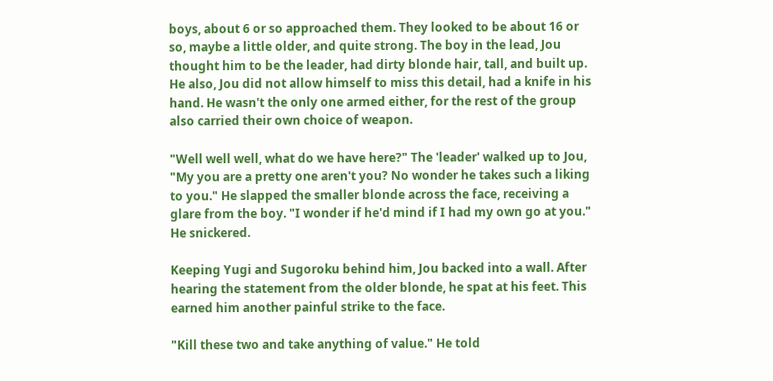boys, about 6 or so approached them. They looked to be about 16 or so, maybe a little older, and quite strong. The boy in the lead, Jou thought him to be the leader, had dirty blonde hair, tall, and built up. He also, Jou did not allow himself to miss this detail, had a knife in his hand. He wasn't the only one armed either, for the rest of the group also carried their own choice of weapon.

"Well well well, what do we have here?" The 'leader' walked up to Jou, "My you are a pretty one aren't you? No wonder he takes such a liking to you." He slapped the smaller blonde across the face, receiving a glare from the boy. "I wonder if he'd mind if I had my own go at you." He snickered.

Keeping Yugi and Sugoroku behind him, Jou backed into a wall. After hearing the statement from the older blonde, he spat at his feet. This earned him another painful strike to the face.

"Kill these two and take anything of value." He told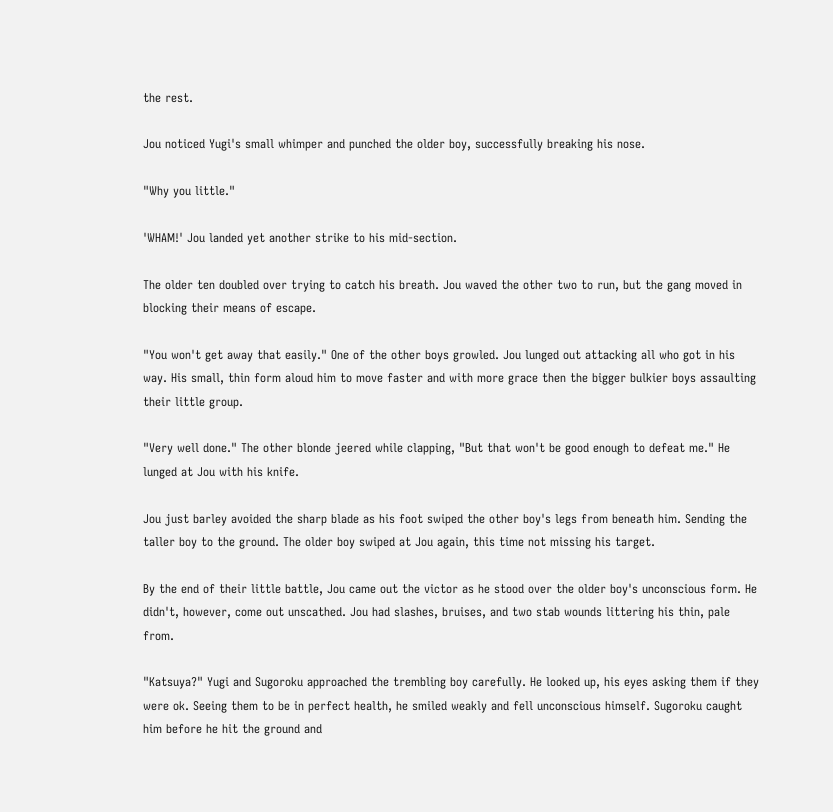the rest.

Jou noticed Yugi's small whimper and punched the older boy, successfully breaking his nose.

"Why you little."

'WHAM!' Jou landed yet another strike to his mid-section.

The older ten doubled over trying to catch his breath. Jou waved the other two to run, but the gang moved in blocking their means of escape.

"You won't get away that easily." One of the other boys growled. Jou lunged out attacking all who got in his way. His small, thin form aloud him to move faster and with more grace then the bigger bulkier boys assaulting their little group.

"Very well done." The other blonde jeered while clapping, "But that won't be good enough to defeat me." He lunged at Jou with his knife.

Jou just barley avoided the sharp blade as his foot swiped the other boy's legs from beneath him. Sending the taller boy to the ground. The older boy swiped at Jou again, this time not missing his target.

By the end of their little battle, Jou came out the victor as he stood over the older boy's unconscious form. He didn't, however, come out unscathed. Jou had slashes, bruises, and two stab wounds littering his thin, pale from.

"Katsuya?" Yugi and Sugoroku approached the trembling boy carefully. He looked up, his eyes asking them if they were ok. Seeing them to be in perfect health, he smiled weakly and fell unconscious himself. Sugoroku caught him before he hit the ground and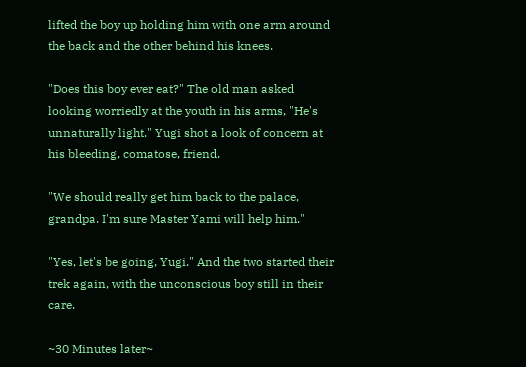lifted the boy up holding him with one arm around the back and the other behind his knees.

"Does this boy ever eat?" The old man asked looking worriedly at the youth in his arms, "He's unnaturally light." Yugi shot a look of concern at his bleeding, comatose, friend.

"We should really get him back to the palace, grandpa. I'm sure Master Yami will help him."

"Yes, let's be going, Yugi." And the two started their trek again, with the unconscious boy still in their care.

~30 Minutes later~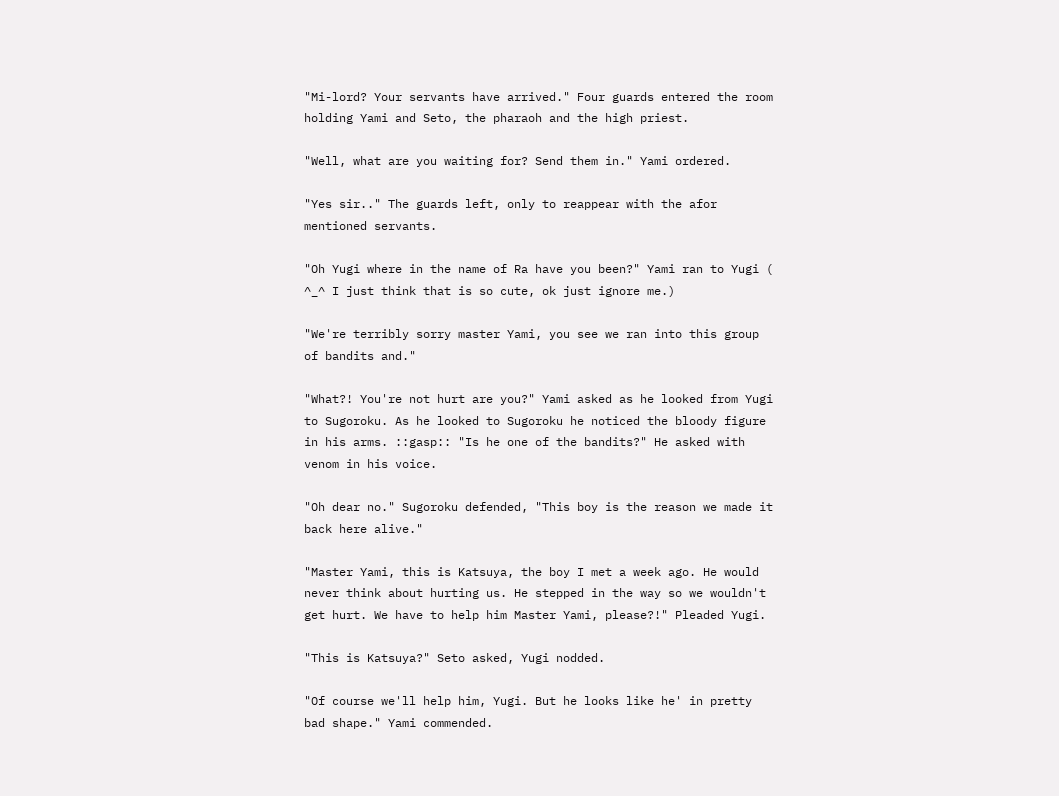"Mi-lord? Your servants have arrived." Four guards entered the room holding Yami and Seto, the pharaoh and the high priest.

"Well, what are you waiting for? Send them in." Yami ordered.

"Yes sir.." The guards left, only to reappear with the afor mentioned servants.

"Oh Yugi where in the name of Ra have you been?" Yami ran to Yugi ( ^_^ I just think that is so cute, ok just ignore me.)

"We're terribly sorry master Yami, you see we ran into this group of bandits and."

"What?! You're not hurt are you?" Yami asked as he looked from Yugi to Sugoroku. As he looked to Sugoroku he noticed the bloody figure in his arms. ::gasp:: "Is he one of the bandits?" He asked with venom in his voice.

"Oh dear no." Sugoroku defended, "This boy is the reason we made it back here alive."

"Master Yami, this is Katsuya, the boy I met a week ago. He would never think about hurting us. He stepped in the way so we wouldn't get hurt. We have to help him Master Yami, please?!" Pleaded Yugi.

"This is Katsuya?" Seto asked, Yugi nodded.

"Of course we'll help him, Yugi. But he looks like he' in pretty bad shape." Yami commended.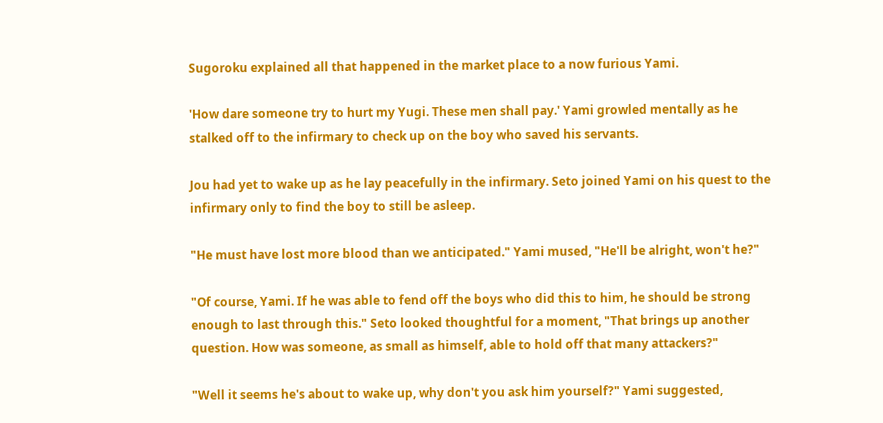Sugoroku explained all that happened in the market place to a now furious Yami.

'How dare someone try to hurt my Yugi. These men shall pay.' Yami growled mentally as he stalked off to the infirmary to check up on the boy who saved his servants.

Jou had yet to wake up as he lay peacefully in the infirmary. Seto joined Yami on his quest to the infirmary only to find the boy to still be asleep.

"He must have lost more blood than we anticipated." Yami mused, "He'll be alright, won't he?"

"Of course, Yami. If he was able to fend off the boys who did this to him, he should be strong enough to last through this." Seto looked thoughtful for a moment, "That brings up another question. How was someone, as small as himself, able to hold off that many attackers?"

"Well it seems he's about to wake up, why don't you ask him yourself?" Yami suggested,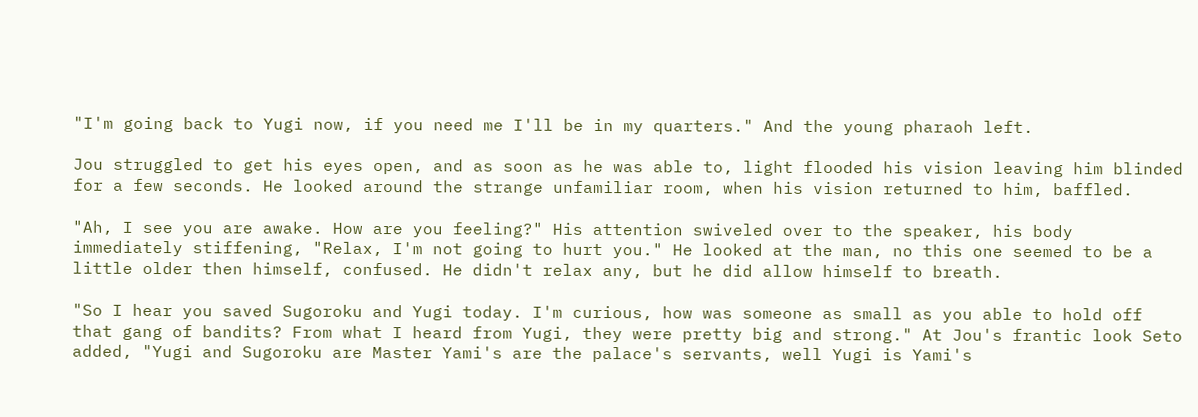"I'm going back to Yugi now, if you need me I'll be in my quarters." And the young pharaoh left.

Jou struggled to get his eyes open, and as soon as he was able to, light flooded his vision leaving him blinded for a few seconds. He looked around the strange unfamiliar room, when his vision returned to him, baffled.

"Ah, I see you are awake. How are you feeling?" His attention swiveled over to the speaker, his body immediately stiffening, "Relax, I'm not going to hurt you." He looked at the man, no this one seemed to be a little older then himself, confused. He didn't relax any, but he did allow himself to breath.

"So I hear you saved Sugoroku and Yugi today. I'm curious, how was someone as small as you able to hold off that gang of bandits? From what I heard from Yugi, they were pretty big and strong." At Jou's frantic look Seto added, "Yugi and Sugoroku are Master Yami's are the palace's servants, well Yugi is Yami's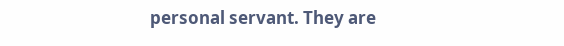personal servant. They are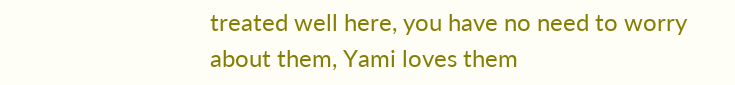treated well here, you have no need to worry about them, Yami loves them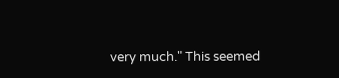very much." This seemed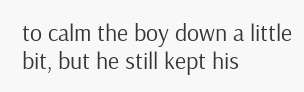to calm the boy down a little bit, but he still kept his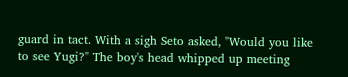guard in tact. With a sigh Seto asked, "Would you like to see Yugi?" The boy's head whipped up meeting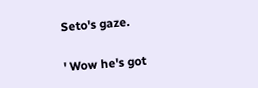Seto's gaze.

' Wow he's got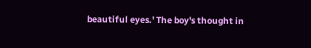beautiful eyes.' The boy's thought in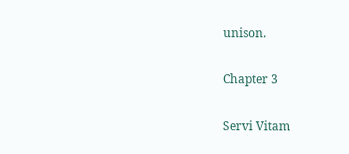unison.

Chapter 3

Servi Vitam